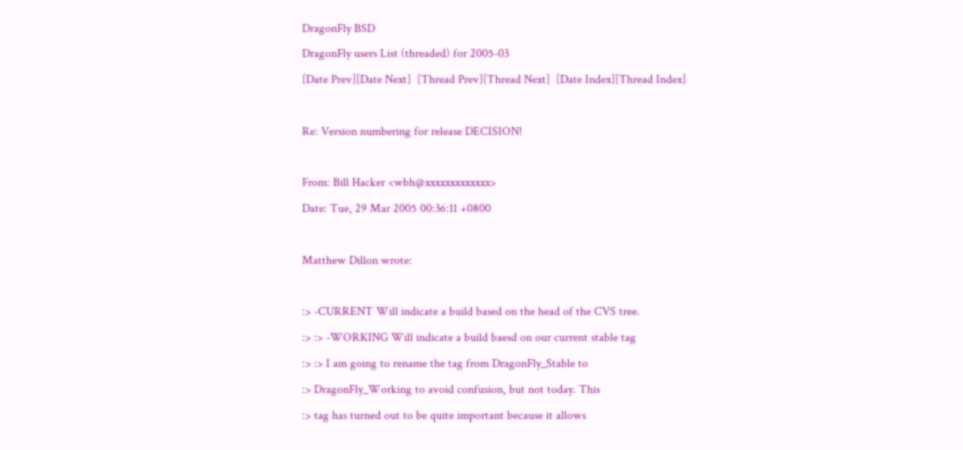DragonFly BSD
DragonFly users List (threaded) for 2005-03
[Date Prev][Date Next]  [Thread Prev][Thread Next]  [Date Index][Thread Index]

Re: Version numbering for release DECISION!

From: Bill Hacker <wbh@xxxxxxxxxxxxx>
Date: Tue, 29 Mar 2005 00:36:11 +0800

Matthew Dillon wrote:

:> -CURRENT Will indicate a build based on the head of the CVS tree.
:> :> -WORKING Will indicate a build baesd on our current stable tag
:> :> I am going to rename the tag from DragonFly_Stable to
:> DragonFly_Working to avoid confusion, but not today. This
:> tag has turned out to be quite important because it allows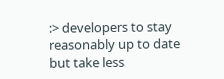:> developers to stay reasonably up to date but take less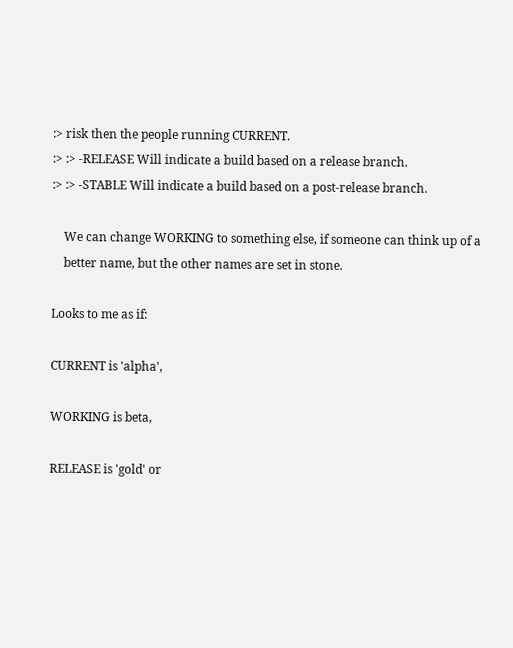:> risk then the people running CURRENT.
:> :> -RELEASE Will indicate a build based on a release branch.
:> :> -STABLE Will indicate a build based on a post-release branch.

    We can change WORKING to something else, if someone can think up of a
    better name, but the other names are set in stone.

Looks to me as if:

CURRENT is 'alpha',

WORKING is beta,

RELEASE is 'gold' or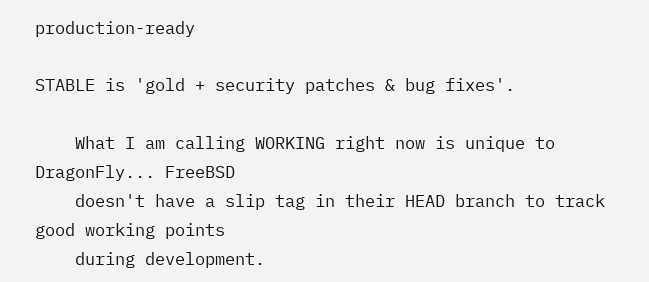production-ready

STABLE is 'gold + security patches & bug fixes'.

    What I am calling WORKING right now is unique to DragonFly... FreeBSD
    doesn't have a slip tag in their HEAD branch to track good working points
    during development.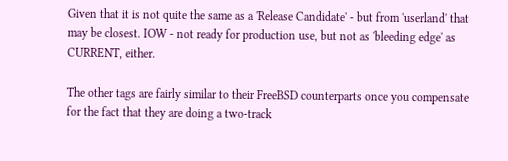Given that it is not quite the same as a 'Release Candidate' - but from 'userland' that may be closest. IOW - not ready for production use, but not as 'bleeding edge' as CURRENT, either.

The other tags are fairly similar to their FreeBSD counterparts once you compensate for the fact that they are doing a two-track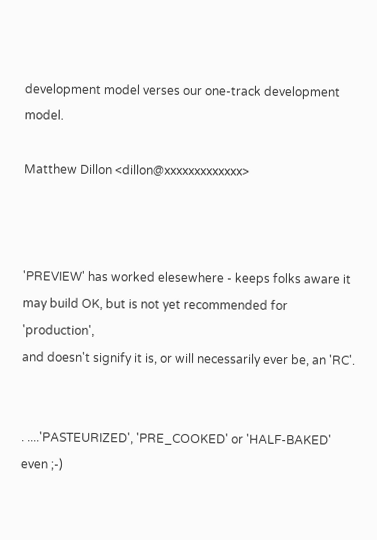development model verses our one-track development model.

Matthew Dillon <dillon@xxxxxxxxxxxxx>



'PREVIEW' has worked elesewhere - keeps folks aware it
may build OK, but is not yet recommended for 'production',
and doesn't signify it is, or will necessarily ever be, an 'RC'.


. ....'PASTEURIZED', 'PRE_COOKED' or 'HALF-BAKED' even ;-)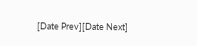[Date Prev][Date Next]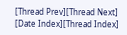[Thread Prev][Thread Next]  [Date Index][Thread Index]